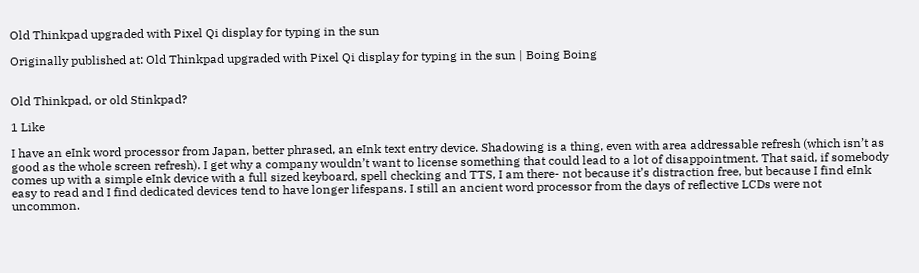Old Thinkpad upgraded with Pixel Qi display for typing in the sun

Originally published at: Old Thinkpad upgraded with Pixel Qi display for typing in the sun | Boing Boing


Old Thinkpad, or old Stinkpad?

1 Like

I have an eInk word processor from Japan, better phrased, an eInk text entry device. Shadowing is a thing, even with area addressable refresh (which isn’t as good as the whole screen refresh). I get why a company wouldn’t want to license something that could lead to a lot of disappointment. That said, if somebody comes up with a simple eInk device with a full sized keyboard, spell checking and TTS, I am there- not because it’s distraction free, but because I find eInk easy to read and I find dedicated devices tend to have longer lifespans. I still an ancient word processor from the days of reflective LCDs were not uncommon.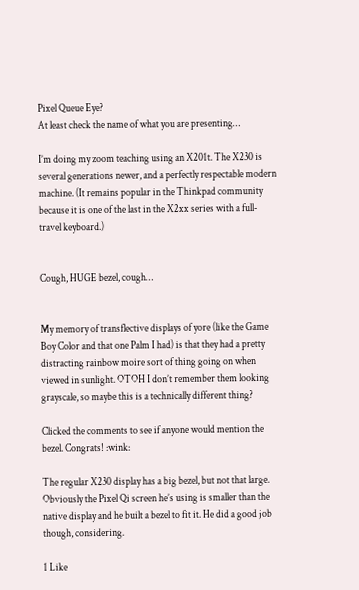Pixel Queue Eye?
At least check the name of what you are presenting…

I’m doing my zoom teaching using an X201t. The X230 is several generations newer, and a perfectly respectable modern machine. (It remains popular in the Thinkpad community because it is one of the last in the X2xx series with a full-travel keyboard.)


Cough, HUGE bezel, cough…


My memory of transflective displays of yore (like the Game Boy Color and that one Palm I had) is that they had a pretty distracting rainbow moire sort of thing going on when viewed in sunlight. OTOH I don’t remember them looking grayscale, so maybe this is a technically different thing?

Clicked the comments to see if anyone would mention the bezel. Congrats! :wink:

The regular X230 display has a big bezel, but not that large. Obviously the Pixel Qi screen he’s using is smaller than the native display and he built a bezel to fit it. He did a good job though, considering.

1 Like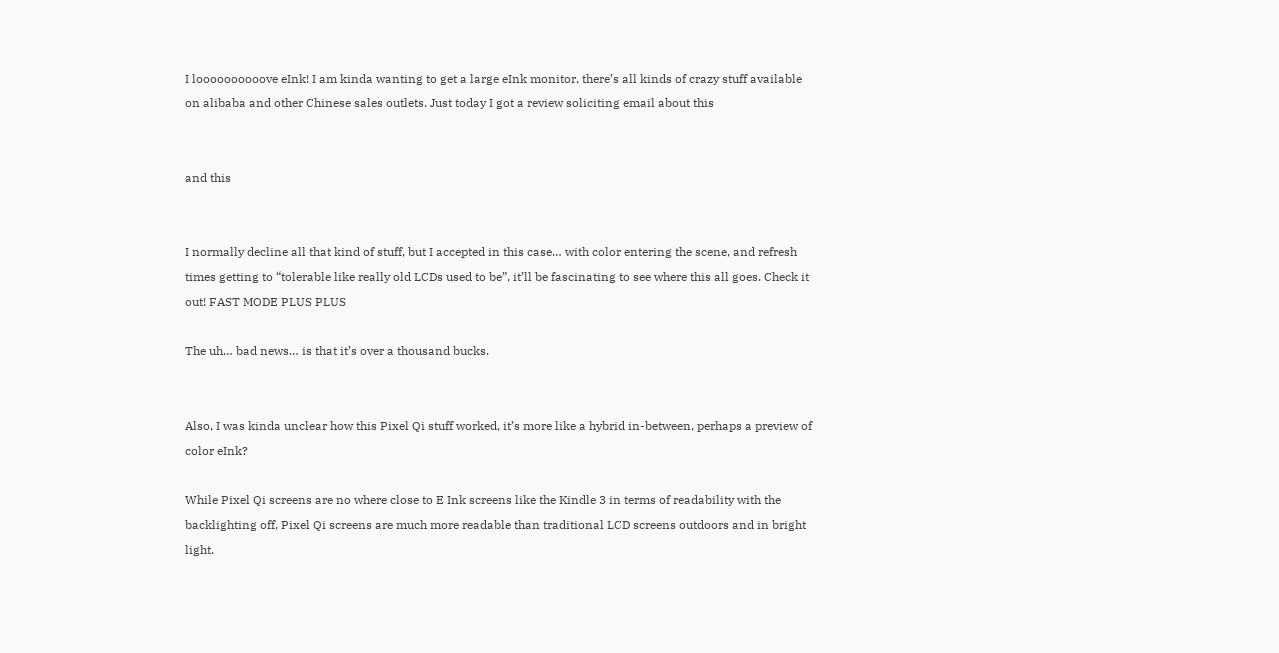I loooooooooove eInk! I am kinda wanting to get a large eInk monitor, there’s all kinds of crazy stuff available on alibaba and other Chinese sales outlets. Just today I got a review soliciting email about this


and this


I normally decline all that kind of stuff, but I accepted in this case… with color entering the scene, and refresh times getting to “tolerable like really old LCDs used to be”, it’ll be fascinating to see where this all goes. Check it out! FAST MODE PLUS PLUS

The uh… bad news… is that it’s over a thousand bucks.


Also, I was kinda unclear how this Pixel Qi stuff worked, it’s more like a hybrid in-between, perhaps a preview of color eInk?

While Pixel Qi screens are no where close to E Ink screens like the Kindle 3 in terms of readability with the backlighting off, Pixel Qi screens are much more readable than traditional LCD screens outdoors and in bright light.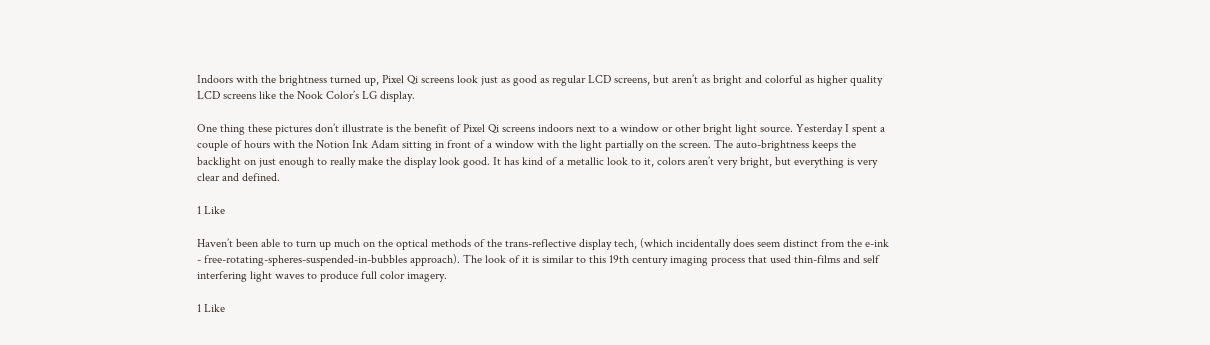Indoors with the brightness turned up, Pixel Qi screens look just as good as regular LCD screens, but aren’t as bright and colorful as higher quality LCD screens like the Nook Color’s LG display.

One thing these pictures don’t illustrate is the benefit of Pixel Qi screens indoors next to a window or other bright light source. Yesterday I spent a couple of hours with the Notion Ink Adam sitting in front of a window with the light partially on the screen. The auto-brightness keeps the backlight on just enough to really make the display look good. It has kind of a metallic look to it, colors aren’t very bright, but everything is very clear and defined.

1 Like

Haven’t been able to turn up much on the optical methods of the trans-reflective display tech, (which incidentally does seem distinct from the e-ink - free-rotating-spheres-suspended-in-bubbles approach). The look of it is similar to this 19th century imaging process that used thin-films and self interfering light waves to produce full color imagery.

1 Like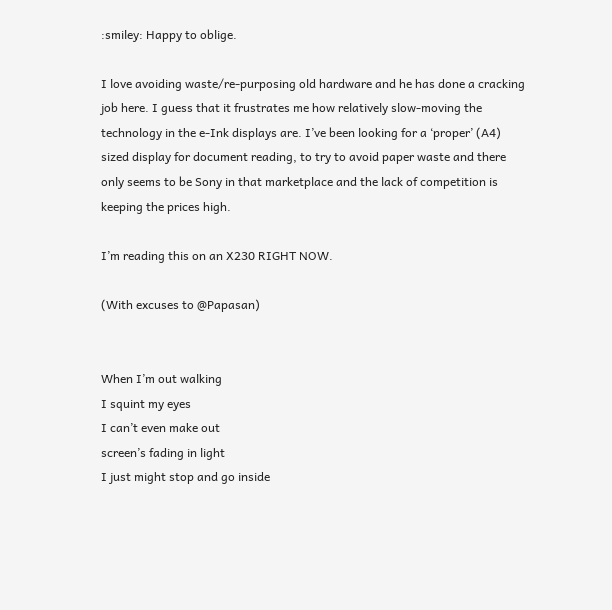:smiley: Happy to oblige.

I love avoiding waste/re-purposing old hardware and he has done a cracking job here. I guess that it frustrates me how relatively slow-moving the technology in the e-Ink displays are. I’ve been looking for a ‘proper’ (A4) sized display for document reading, to try to avoid paper waste and there only seems to be Sony in that marketplace and the lack of competition is keeping the prices high.

I’m reading this on an X230 RIGHT NOW.

(With excuses to @Papasan)


When I’m out walking
I squint my eyes
I can’t even make out
screen’s fading in light
I just might stop and go inside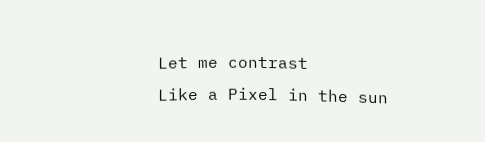Let me contrast
Like a Pixel in the sun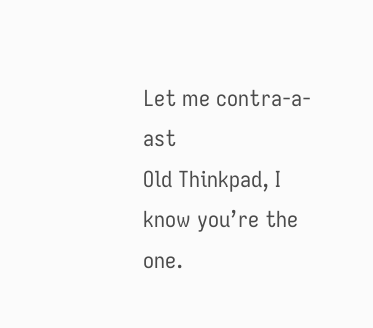Let me contra-a-ast
Old Thinkpad, I know you’re the one.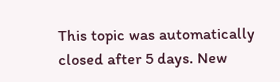This topic was automatically closed after 5 days. New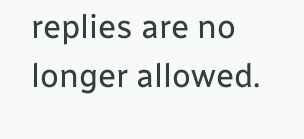replies are no longer allowed.